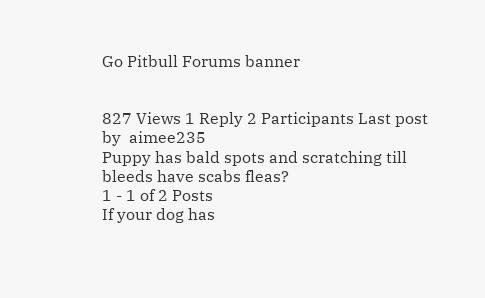Go Pitbull Forums banner


827 Views 1 Reply 2 Participants Last post by  aimee235
Puppy has bald spots and scratching till bleeds have scabs fleas?
1 - 1 of 2 Posts
If your dog has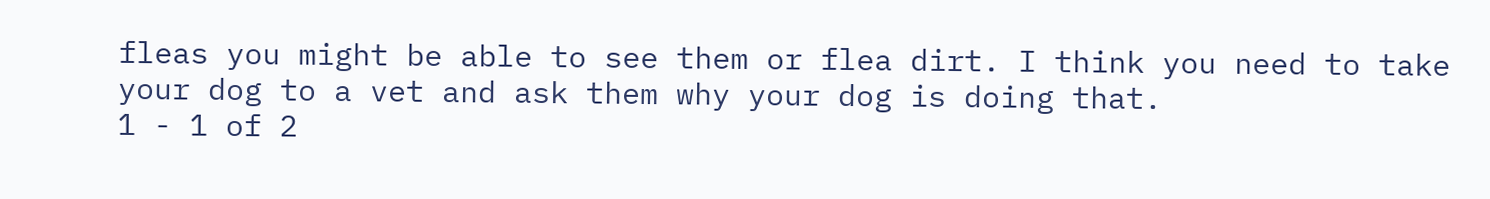fleas you might be able to see them or flea dirt. I think you need to take your dog to a vet and ask them why your dog is doing that.
1 - 1 of 2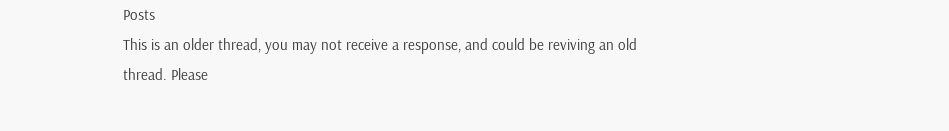Posts
This is an older thread, you may not receive a response, and could be reviving an old thread. Please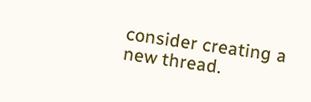consider creating a new thread.